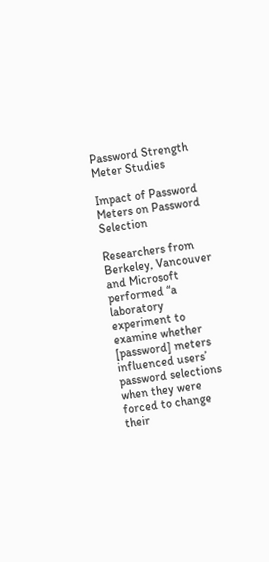Password Strength Meter Studies

Impact of Password Meters on Password Selection

Researchers from Berkeley, Vancouver and Microsoft performed “a laboratory experiment to examine whether [password] meters influenced users’ password selections when they were forced to change their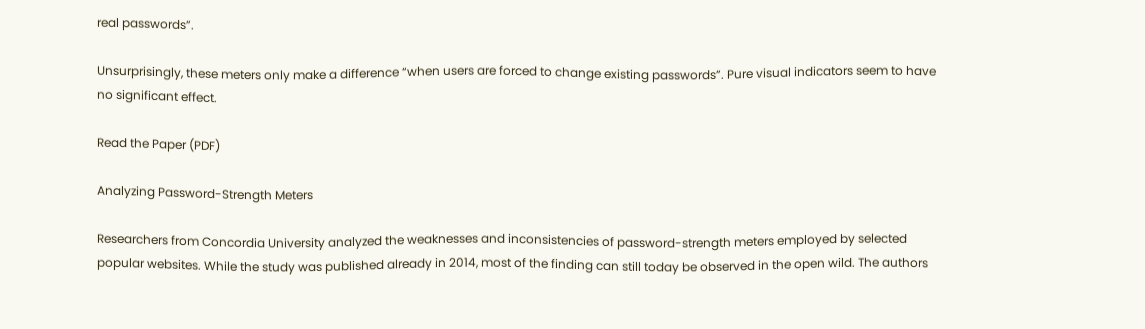real passwords”.

Unsurprisingly, these meters only make a difference “when users are forced to change existing passwords”. Pure visual indicators seem to have no significant effect.

Read the Paper (PDF)

Analyzing Password-Strength Meters

Researchers from Concordia University analyzed the weaknesses and inconsistencies of password-strength meters employed by selected popular websites. While the study was published already in 2014, most of the finding can still today be observed in the open wild. The authors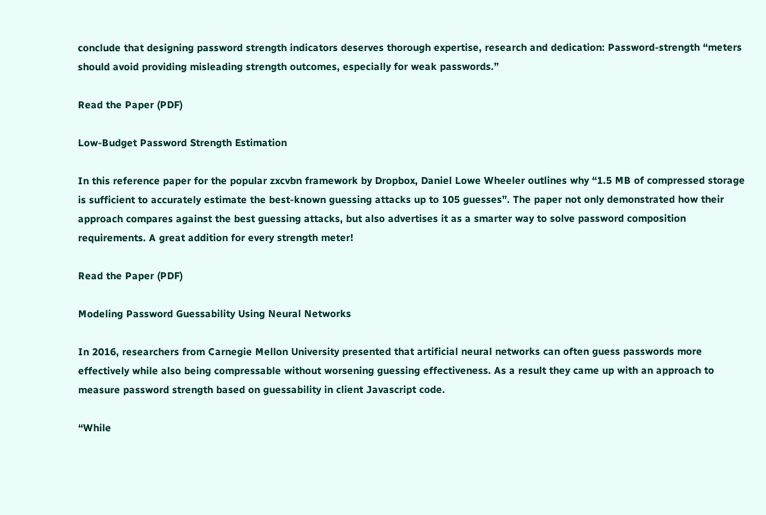conclude that designing password strength indicators deserves thorough expertise, research and dedication: Password-strength “meters should avoid providing misleading strength outcomes, especially for weak passwords.”

Read the Paper (PDF)

Low-Budget Password Strength Estimation

In this reference paper for the popular zxcvbn framework by Dropbox, Daniel Lowe Wheeler outlines why “1.5 MB of compressed storage is sufficient to accurately estimate the best-known guessing attacks up to 105 guesses”. The paper not only demonstrated how their approach compares against the best guessing attacks, but also advertises it as a smarter way to solve password composition requirements. A great addition for every strength meter!

Read the Paper (PDF)

Modeling Password Guessability Using Neural Networks

In 2016, researchers from Carnegie Mellon University presented that artificial neural networks can often guess passwords more effectively while also being compressable without worsening guessing effectiveness. As a result they came up with an approach to measure password strength based on guessability in client Javascript code.

“While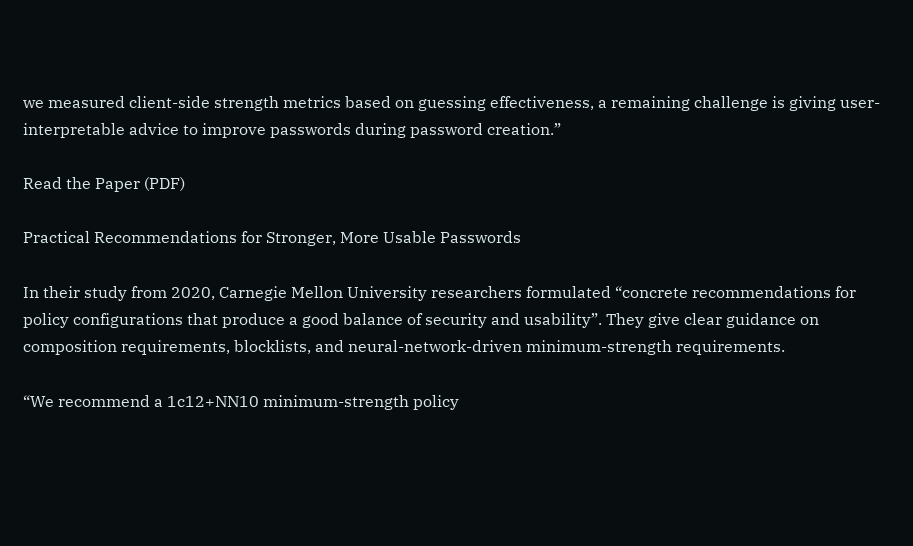we measured client-side strength metrics based on guessing effectiveness, a remaining challenge is giving user-interpretable advice to improve passwords during password creation.”

Read the Paper (PDF)

Practical Recommendations for Stronger, More Usable Passwords

In their study from 2020, Carnegie Mellon University researchers formulated “concrete recommendations for policy configurations that produce a good balance of security and usability”. They give clear guidance on composition requirements, blocklists, and neural-network-driven minimum-strength requirements.

“We recommend a 1c12+NN10 minimum-strength policy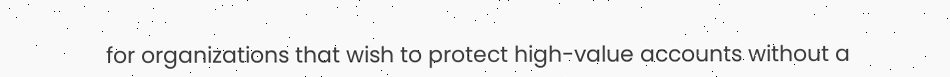for organizations that wish to protect high-value accounts without a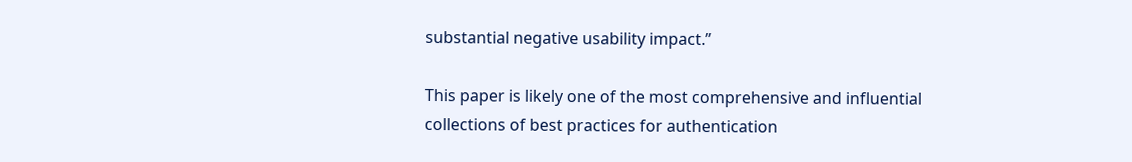substantial negative usability impact.”

This paper is likely one of the most comprehensive and influential collections of best practices for authentication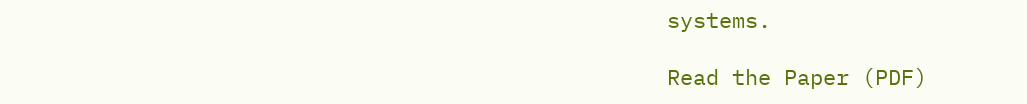systems.

Read the Paper (PDF)